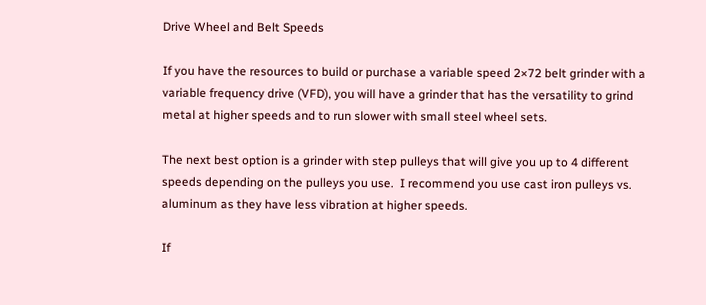Drive Wheel and Belt Speeds

If you have the resources to build or purchase a variable speed 2×72 belt grinder with a variable frequency drive (VFD), you will have a grinder that has the versatility to grind metal at higher speeds and to run slower with small steel wheel sets.

The next best option is a grinder with step pulleys that will give you up to 4 different speeds depending on the pulleys you use.  I recommend you use cast iron pulleys vs. aluminum as they have less vibration at higher speeds.

If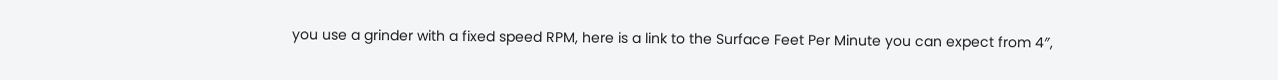you use a grinder with a fixed speed RPM, here is a link to the Surface Feet Per Minute you can expect from 4″,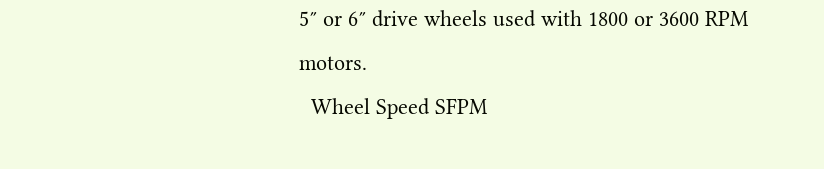5″ or 6″ drive wheels used with 1800 or 3600 RPM motors.
  Wheel Speed SFPM